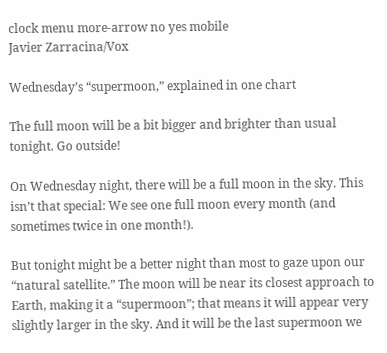clock menu more-arrow no yes mobile
Javier Zarracina/Vox

Wednesday’s “supermoon,” explained in one chart

The full moon will be a bit bigger and brighter than usual tonight. Go outside!

On Wednesday night, there will be a full moon in the sky. This isn’t that special: We see one full moon every month (and sometimes twice in one month!).

But tonight might be a better night than most to gaze upon our “natural satellite.” The moon will be near its closest approach to Earth, making it a “supermoon”; that means it will appear very slightly larger in the sky. And it will be the last supermoon we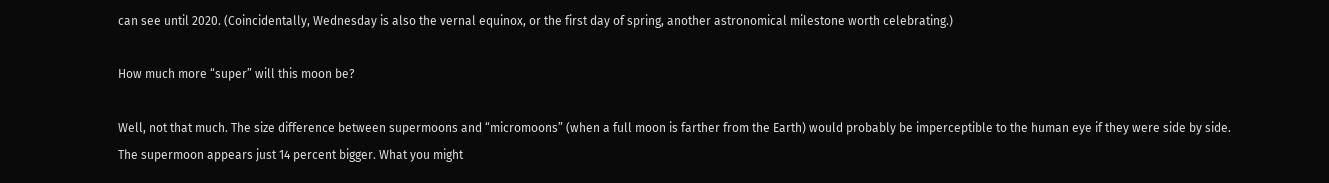can see until 2020. (Coincidentally, Wednesday is also the vernal equinox, or the first day of spring, another astronomical milestone worth celebrating.)

How much more “super” will this moon be?

Well, not that much. The size difference between supermoons and “micromoons” (when a full moon is farther from the Earth) would probably be imperceptible to the human eye if they were side by side. The supermoon appears just 14 percent bigger. What you might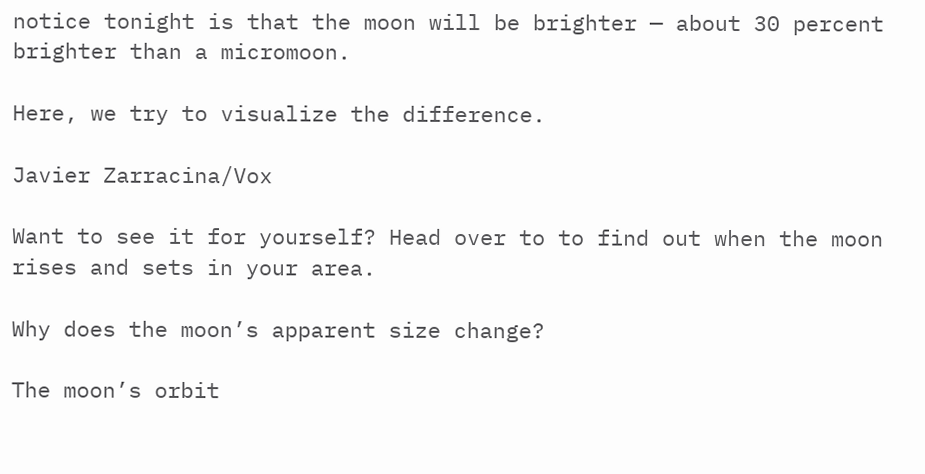notice tonight is that the moon will be brighter — about 30 percent brighter than a micromoon.

Here, we try to visualize the difference.

Javier Zarracina/Vox

Want to see it for yourself? Head over to to find out when the moon rises and sets in your area.

Why does the moon’s apparent size change?

The moon’s orbit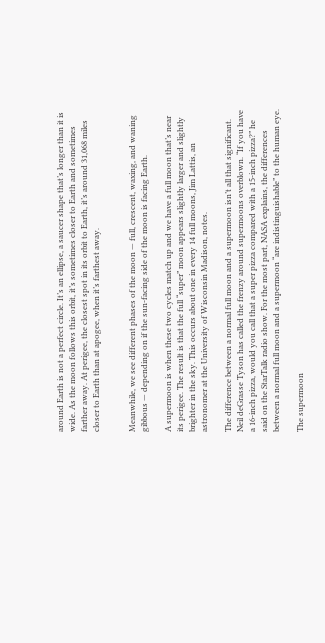around Earth is not a perfect circle. It’s an ellipse, a saucer shape that’s longer than it is wide. As the moon follows this orbit, it’s sometimes closer to Earth and sometimes farther away. At perigee, the closest spot in its orbit to Earth, it’s around 31,068 miles closer to Earth than at apogee, when it’s farthest away.


Meanwhile, we see different phases of the moon — full, crescent, waxing, and waning gibbous — depending on if the sun-facing side of the moon is facing Earth.

A supermoon is when these two cycles match up and we have a full moon that’s near its perigee. The result is that the full “super” moon appears slightly larger and slightly brighter in the sky. This occurs about one in every 14 full moons, Jim Lattis, an astronomer at the University of Wisconsin Madison, notes.

The difference between a normal full moon and a supermoon isn’t all that significant. Neil deGrasse Tyson has called the frenzy around supermoons overblown. “If you have a 16-inch pizza, would you call that a super pizza compared with a 15-inch pizza?” he said on the StarTalk radio show. For the most part, NASA explains, the differences between a normal full moon and a supermoon “are indistinguishable” to the human eye.

The supermoon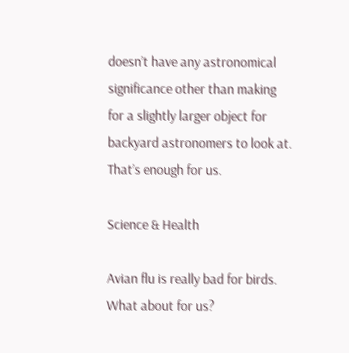doesn’t have any astronomical significance other than making for a slightly larger object for backyard astronomers to look at. That’s enough for us.

Science & Health

Avian flu is really bad for birds. What about for us?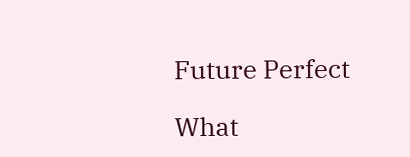Future Perfect

What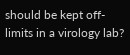should be kept off-limits in a virology lab?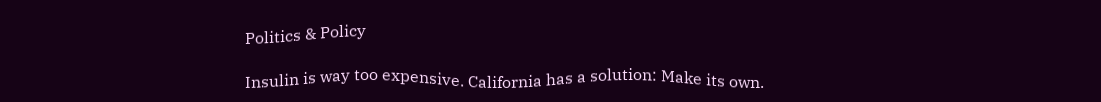Politics & Policy

Insulin is way too expensive. California has a solution: Make its own.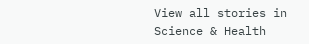View all stories in Science & Health